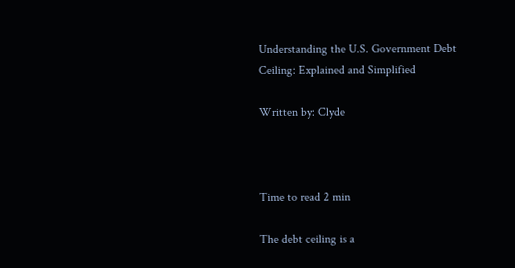Understanding the U.S. Government Debt Ceiling: Explained and Simplified

Written by: Clyde



Time to read 2 min

The debt ceiling is a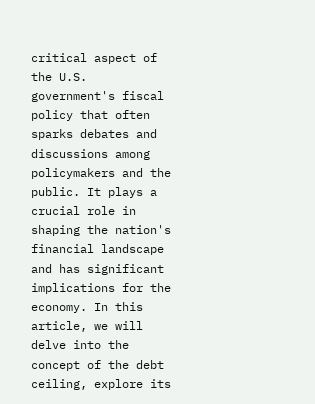critical aspect of the U.S. government's fiscal policy that often sparks debates and discussions among policymakers and the public. It plays a crucial role in shaping the nation's financial landscape and has significant implications for the economy. In this article, we will delve into the concept of the debt ceiling, explore its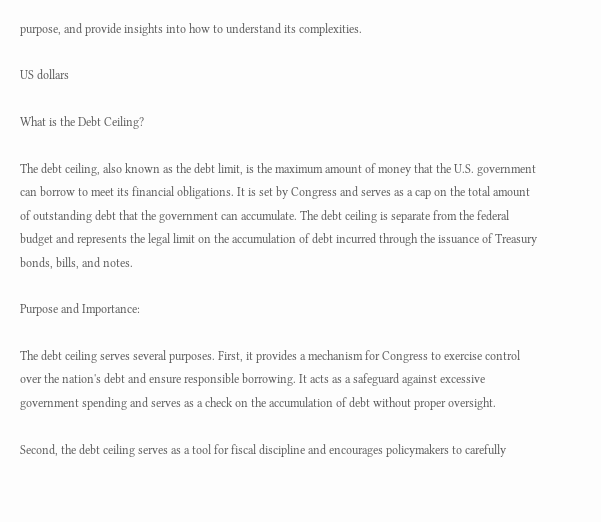purpose, and provide insights into how to understand its complexities.

US dollars

What is the Debt Ceiling?

The debt ceiling, also known as the debt limit, is the maximum amount of money that the U.S. government can borrow to meet its financial obligations. It is set by Congress and serves as a cap on the total amount of outstanding debt that the government can accumulate. The debt ceiling is separate from the federal budget and represents the legal limit on the accumulation of debt incurred through the issuance of Treasury bonds, bills, and notes.

Purpose and Importance:

The debt ceiling serves several purposes. First, it provides a mechanism for Congress to exercise control over the nation's debt and ensure responsible borrowing. It acts as a safeguard against excessive government spending and serves as a check on the accumulation of debt without proper oversight.

Second, the debt ceiling serves as a tool for fiscal discipline and encourages policymakers to carefully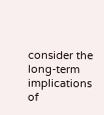consider the long-term implications of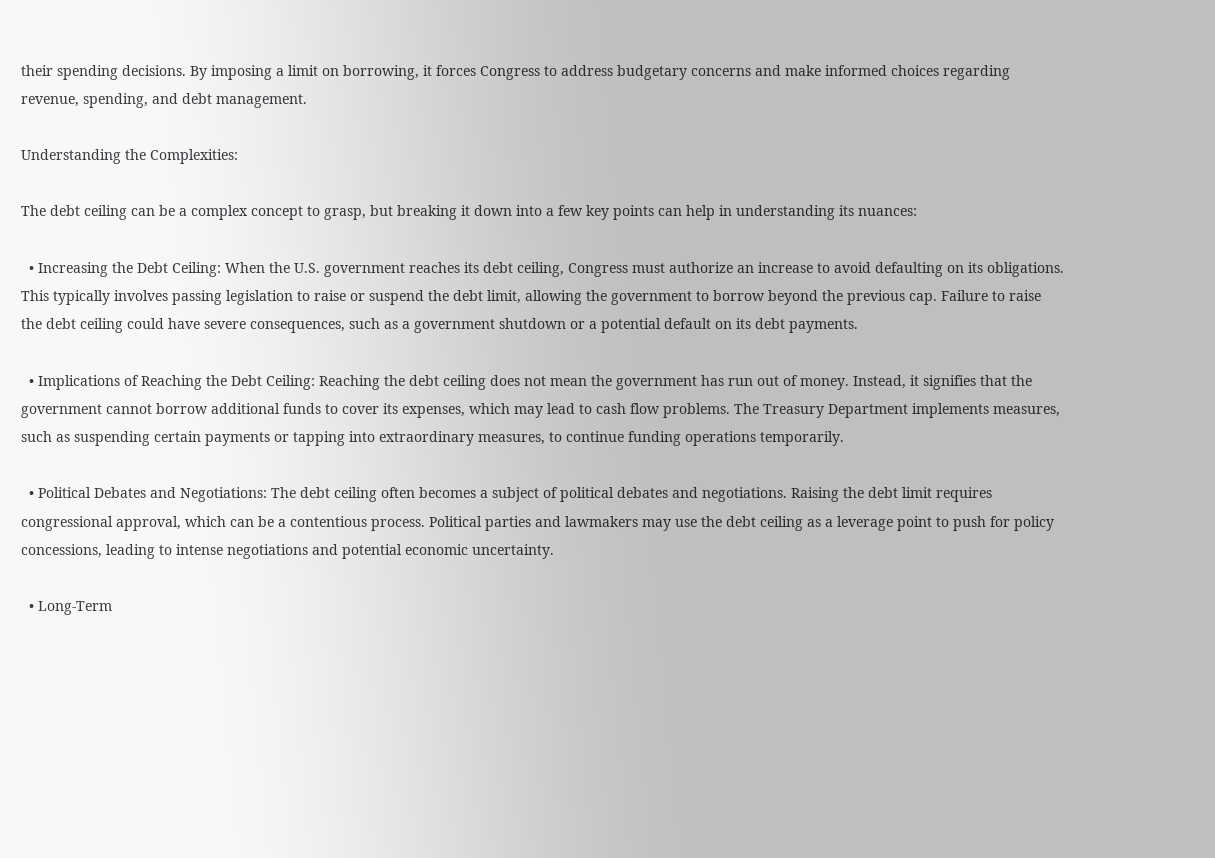their spending decisions. By imposing a limit on borrowing, it forces Congress to address budgetary concerns and make informed choices regarding revenue, spending, and debt management.

Understanding the Complexities:

The debt ceiling can be a complex concept to grasp, but breaking it down into a few key points can help in understanding its nuances:

  • Increasing the Debt Ceiling: When the U.S. government reaches its debt ceiling, Congress must authorize an increase to avoid defaulting on its obligations. This typically involves passing legislation to raise or suspend the debt limit, allowing the government to borrow beyond the previous cap. Failure to raise the debt ceiling could have severe consequences, such as a government shutdown or a potential default on its debt payments.

  • Implications of Reaching the Debt Ceiling: Reaching the debt ceiling does not mean the government has run out of money. Instead, it signifies that the government cannot borrow additional funds to cover its expenses, which may lead to cash flow problems. The Treasury Department implements measures, such as suspending certain payments or tapping into extraordinary measures, to continue funding operations temporarily.

  • Political Debates and Negotiations: The debt ceiling often becomes a subject of political debates and negotiations. Raising the debt limit requires congressional approval, which can be a contentious process. Political parties and lawmakers may use the debt ceiling as a leverage point to push for policy concessions, leading to intense negotiations and potential economic uncertainty.

  • Long-Term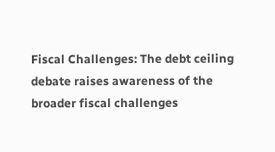Fiscal Challenges: The debt ceiling debate raises awareness of the broader fiscal challenges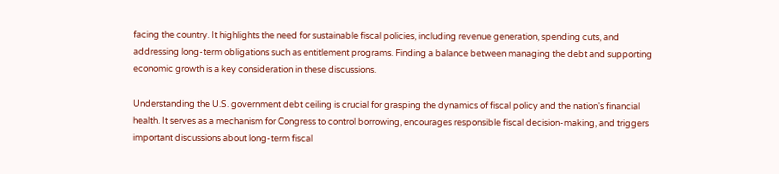facing the country. It highlights the need for sustainable fiscal policies, including revenue generation, spending cuts, and addressing long-term obligations such as entitlement programs. Finding a balance between managing the debt and supporting economic growth is a key consideration in these discussions.

Understanding the U.S. government debt ceiling is crucial for grasping the dynamics of fiscal policy and the nation's financial health. It serves as a mechanism for Congress to control borrowing, encourages responsible fiscal decision-making, and triggers important discussions about long-term fiscal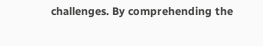challenges. By comprehending the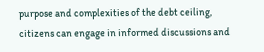purpose and complexities of the debt ceiling, citizens can engage in informed discussions and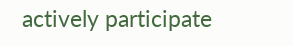actively participate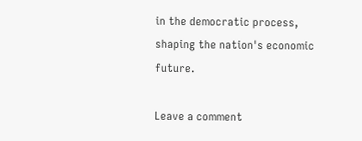in the democratic process, shaping the nation's economic future.

Leave a comment